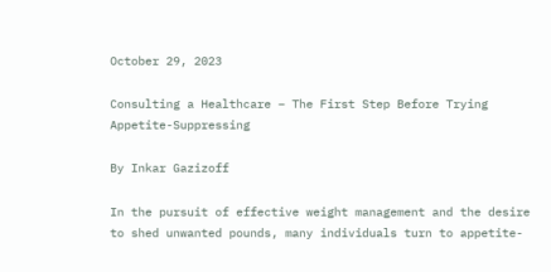October 29, 2023

Consulting a Healthcare – The First Step Before Trying Appetite-Suppressing

By Inkar Gazizoff

In the pursuit of effective weight management and the desire to shed unwanted pounds, many individuals turn to appetite-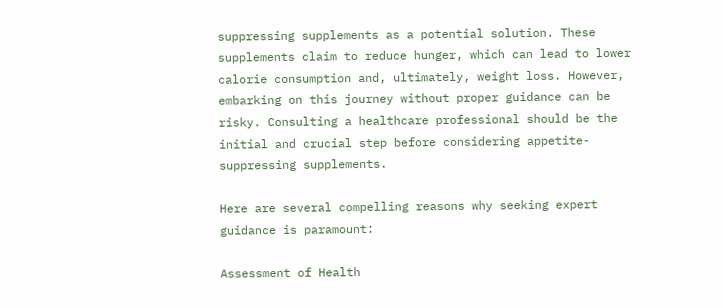suppressing supplements as a potential solution. These supplements claim to reduce hunger, which can lead to lower calorie consumption and, ultimately, weight loss. However, embarking on this journey without proper guidance can be risky. Consulting a healthcare professional should be the initial and crucial step before considering appetite-suppressing supplements.

Here are several compelling reasons why seeking expert guidance is paramount:

Assessment of Health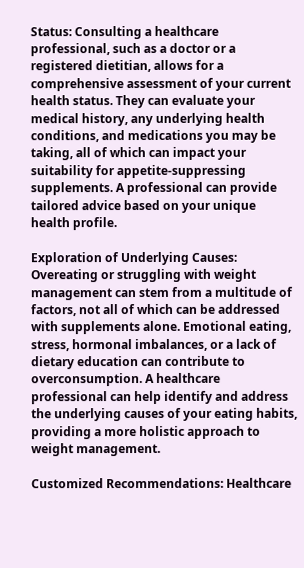Status: Consulting a healthcare professional, such as a doctor or a registered dietitian, allows for a comprehensive assessment of your current health status. They can evaluate your medical history, any underlying health conditions, and medications you may be taking, all of which can impact your suitability for appetite-suppressing supplements. A professional can provide tailored advice based on your unique health profile.

Exploration of Underlying Causes: Overeating or struggling with weight management can stem from a multitude of factors, not all of which can be addressed with supplements alone. Emotional eating, stress, hormonal imbalances, or a lack of dietary education can contribute to overconsumption. A healthcare professional can help identify and address the underlying causes of your eating habits, providing a more holistic approach to weight management.

Customized Recommendations: Healthcare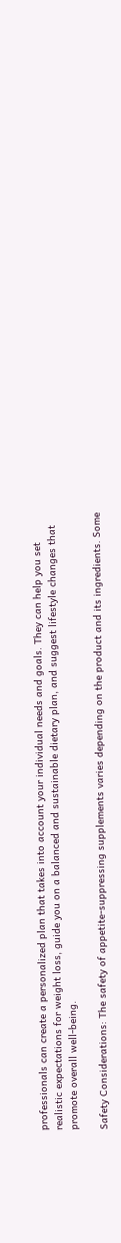professionals can create a personalized plan that takes into account your individual needs and goals. They can help you set realistic expectations for weight loss, guide you on a balanced and sustainable dietary plan, and suggest lifestyle changes that promote overall well-being.

Safety Considerations: The safety of appetite-suppressing supplements varies depending on the product and its ingredients. Some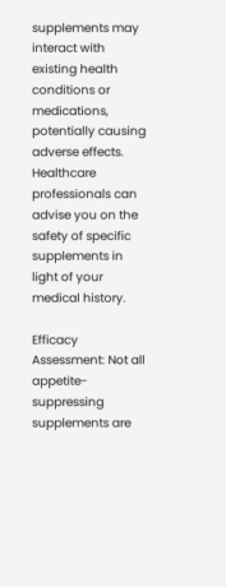supplements may interact with existing health conditions or medications, potentially causing adverse effects. Healthcare professionals can advise you on the safety of specific supplements in light of your medical history.

Efficacy Assessment: Not all appetite-suppressing supplements are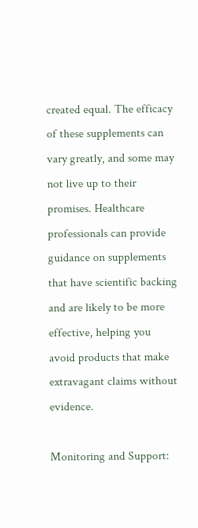created equal. The efficacy of these supplements can vary greatly, and some may not live up to their promises. Healthcare professionals can provide guidance on supplements that have scientific backing and are likely to be more effective, helping you avoid products that make extravagant claims without evidence.

Monitoring and Support: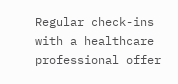Regular check-ins with a healthcare professional offer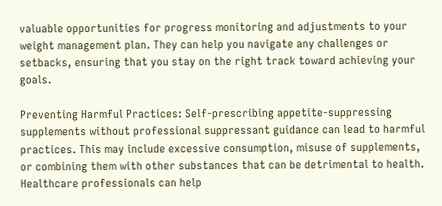valuable opportunities for progress monitoring and adjustments to your weight management plan. They can help you navigate any challenges or setbacks, ensuring that you stay on the right track toward achieving your goals.

Preventing Harmful Practices: Self-prescribing appetite-suppressing supplements without professional suppressant guidance can lead to harmful practices. This may include excessive consumption, misuse of supplements, or combining them with other substances that can be detrimental to health. Healthcare professionals can help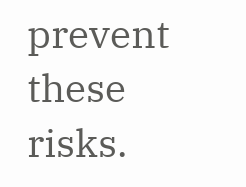prevent these risks.